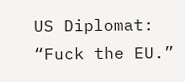US Diplomat: “Fuck the EU.”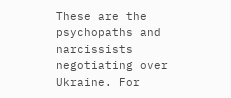These are the psychopaths and narcissists negotiating over Ukraine. For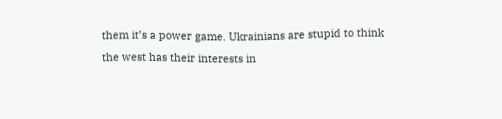them it’s a power game. Ukrainians are stupid to think the west has their interests in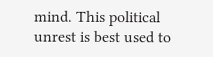mind. This political unrest is best used to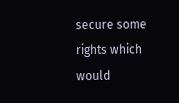secure some rights which would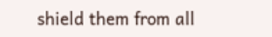shield them from all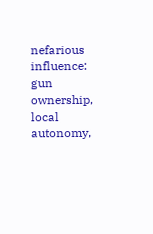nefarious influence: gun ownership, local autonomy,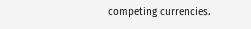competing currencies.